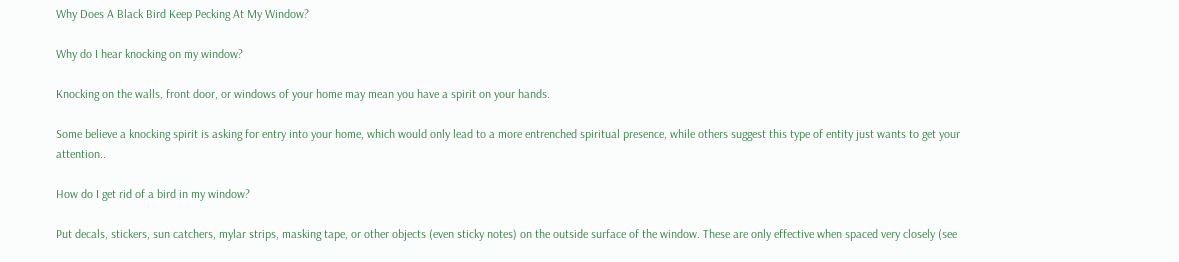Why Does A Black Bird Keep Pecking At My Window?

Why do I hear knocking on my window?

Knocking on the walls, front door, or windows of your home may mean you have a spirit on your hands.

Some believe a knocking spirit is asking for entry into your home, which would only lead to a more entrenched spiritual presence, while others suggest this type of entity just wants to get your attention..

How do I get rid of a bird in my window?

Put decals, stickers, sun catchers, mylar strips, masking tape, or other objects (even sticky notes) on the outside surface of the window. These are only effective when spaced very closely (see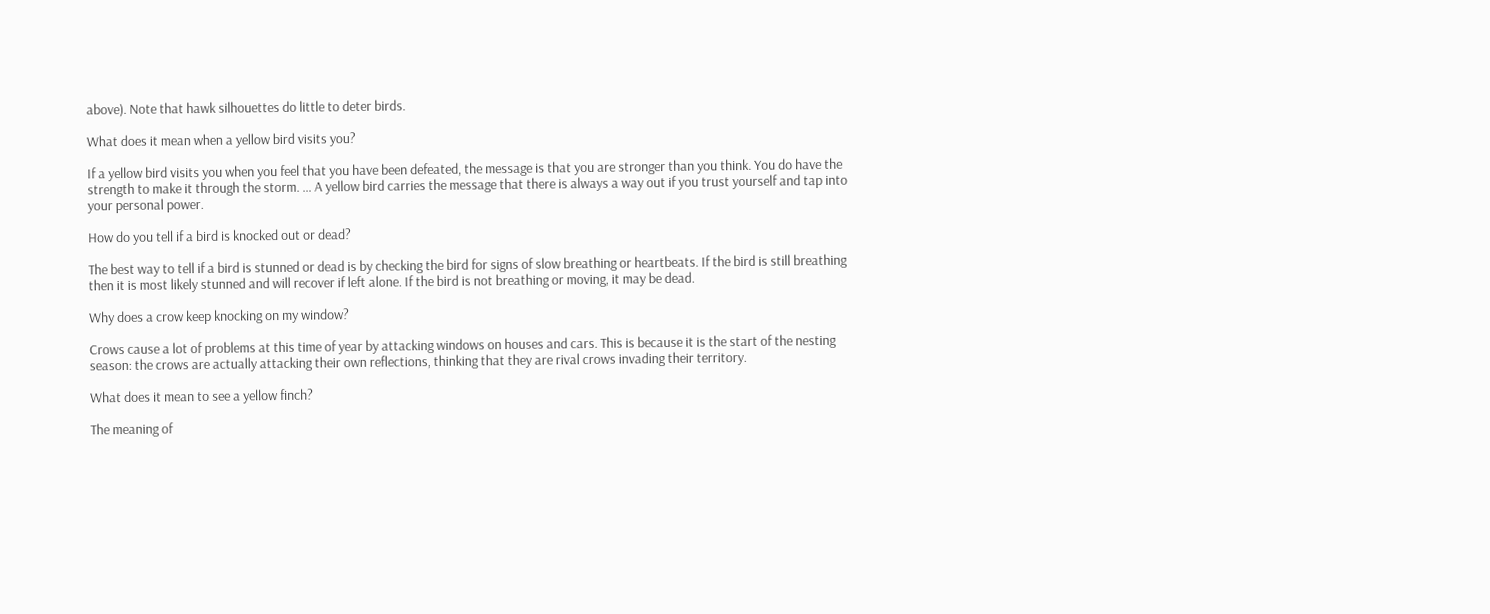above). Note that hawk silhouettes do little to deter birds.

What does it mean when a yellow bird visits you?

If a yellow bird visits you when you feel that you have been defeated, the message is that you are stronger than you think. You do have the strength to make it through the storm. … A yellow bird carries the message that there is always a way out if you trust yourself and tap into your personal power.

How do you tell if a bird is knocked out or dead?

The best way to tell if a bird is stunned or dead is by checking the bird for signs of slow breathing or heartbeats. If the bird is still breathing then it is most likely stunned and will recover if left alone. If the bird is not breathing or moving, it may be dead.

Why does a crow keep knocking on my window?

Crows cause a lot of problems at this time of year by attacking windows on houses and cars. This is because it is the start of the nesting season: the crows are actually attacking their own reflections, thinking that they are rival crows invading their territory.

What does it mean to see a yellow finch?

The meaning of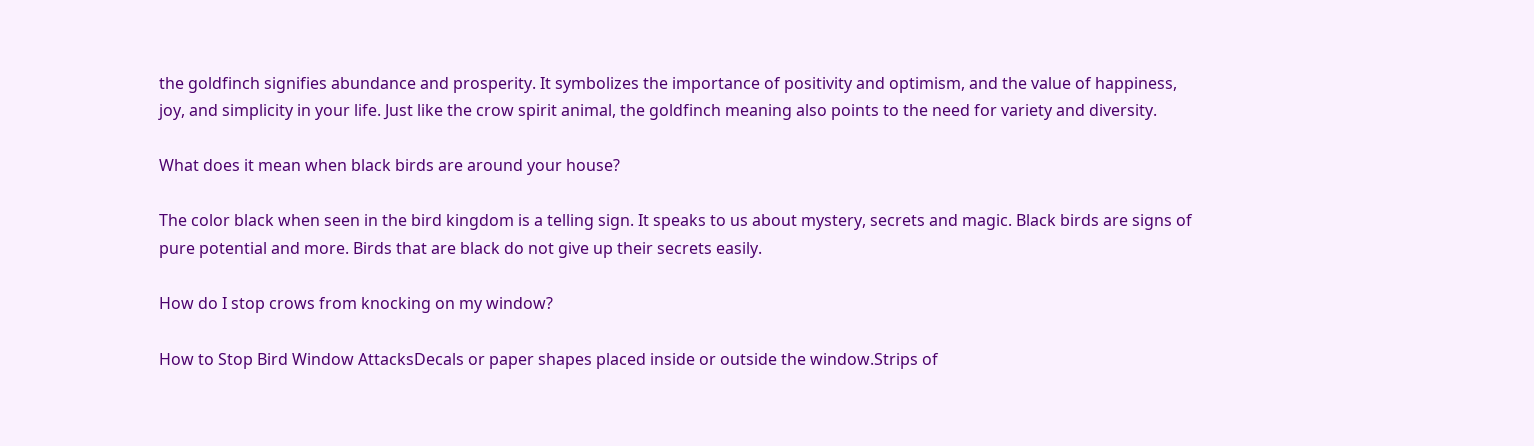the goldfinch signifies abundance and prosperity. It symbolizes the importance of positivity and optimism, and the value of happiness, joy, and simplicity in your life. Just like the crow spirit animal, the goldfinch meaning also points to the need for variety and diversity.

What does it mean when black birds are around your house?

The color black when seen in the bird kingdom is a telling sign. It speaks to us about mystery, secrets and magic. Black birds are signs of pure potential and more. Birds that are black do not give up their secrets easily.

How do I stop crows from knocking on my window?

How to Stop Bird Window AttacksDecals or paper shapes placed inside or outside the window.Strips of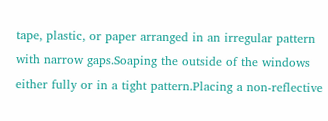tape, plastic, or paper arranged in an irregular pattern with narrow gaps.Soaping the outside of the windows either fully or in a tight pattern.Placing a non-reflective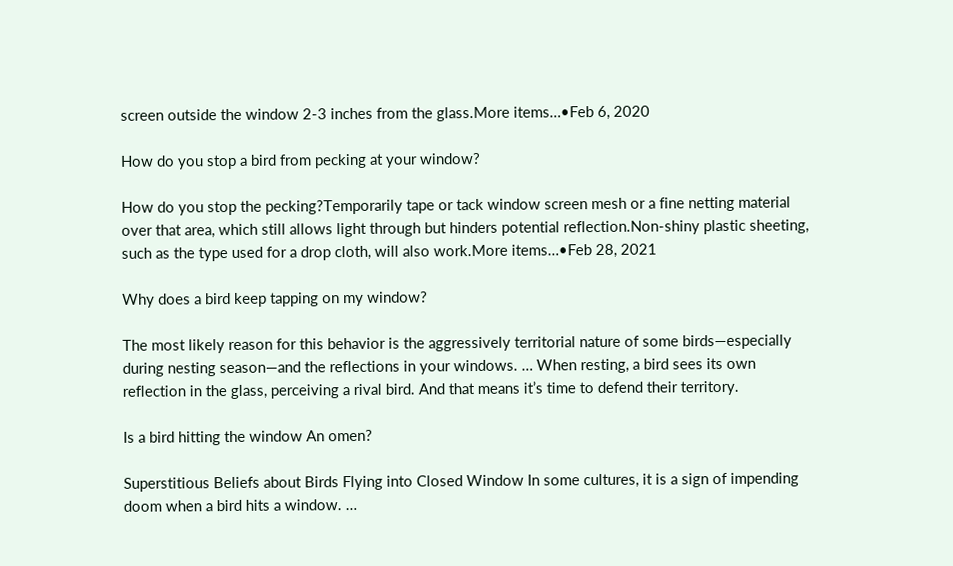screen outside the window 2-3 inches from the glass.More items…•Feb 6, 2020

How do you stop a bird from pecking at your window?

How do you stop the pecking?Temporarily tape or tack window screen mesh or a fine netting material over that area, which still allows light through but hinders potential reflection.Non-shiny plastic sheeting, such as the type used for a drop cloth, will also work.More items…•Feb 28, 2021

Why does a bird keep tapping on my window?

The most likely reason for this behavior is the aggressively territorial nature of some birds—especially during nesting season—and the reflections in your windows. … When resting, a bird sees its own reflection in the glass, perceiving a rival bird. And that means it’s time to defend their territory.

Is a bird hitting the window An omen?

Superstitious Beliefs about Birds Flying into Closed Window In some cultures, it is a sign of impending doom when a bird hits a window. …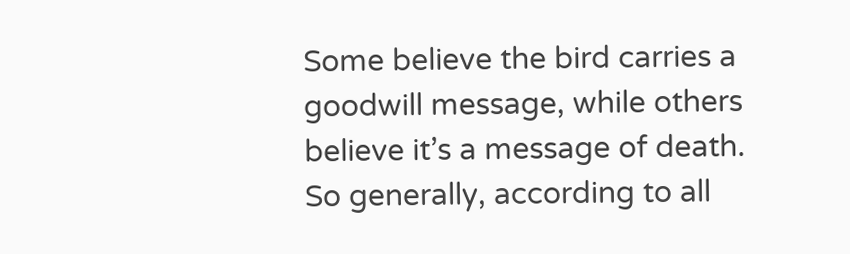Some believe the bird carries a goodwill message, while others believe it’s a message of death. So generally, according to all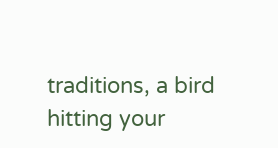traditions, a bird hitting your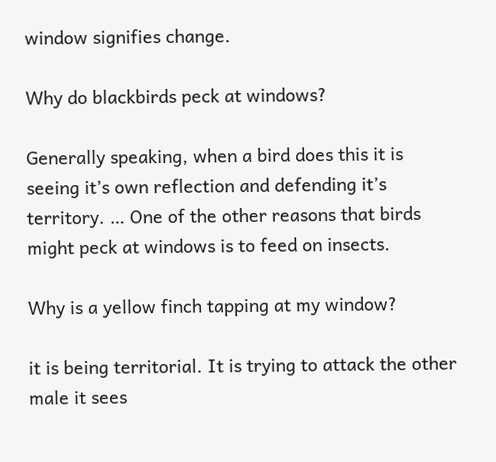window signifies change.

Why do blackbirds peck at windows?

Generally speaking, when a bird does this it is seeing it’s own reflection and defending it’s territory. … One of the other reasons that birds might peck at windows is to feed on insects.

Why is a yellow finch tapping at my window?

it is being territorial. It is trying to attack the other male it sees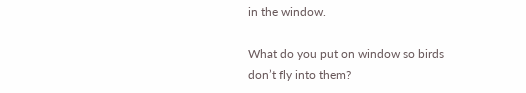in the window.

What do you put on window so birds don’t fly into them?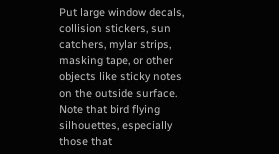Put large window decals, collision stickers, sun catchers, mylar strips, masking tape, or other objects like sticky notes on the outside surface. Note that bird flying silhouettes, especially those that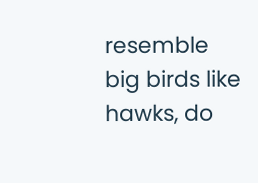resemble big birds like hawks, do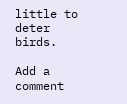little to deter birds.

Add a comment